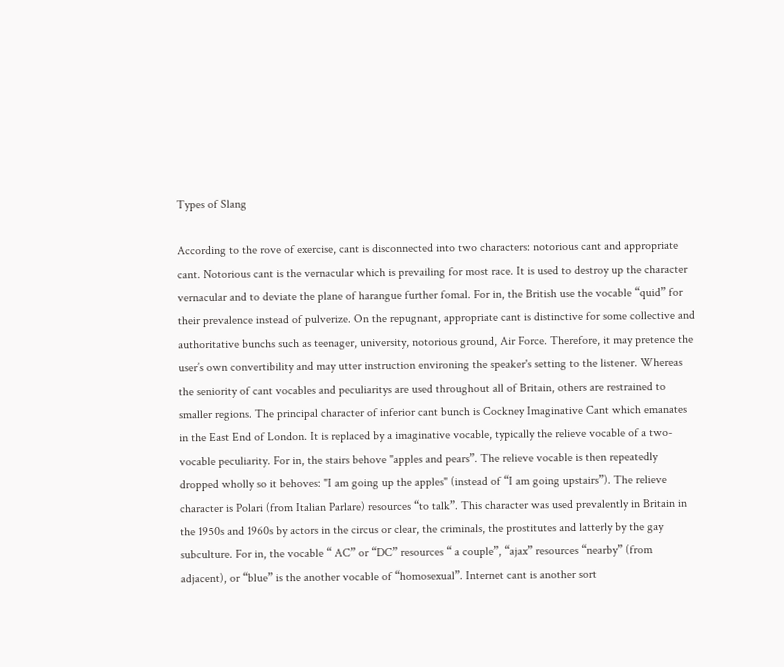Types of Slang

According to the rove of exercise, cant is disconnected into two characters: notorious cant and appropriate cant. Notorious cant is the vernacular which is prevailing for most race. It is used to destroy up the character vernacular and to deviate the plane of harangue further fomal. For in, the British use the vocable “quid” for their prevalence instead of pulverize. On the repugnant, appropriate cant is distinctive for some collective and authoritative bunchs such as teenager, university, notorious ground, Air Force. Therefore, it may pretence the user’s own convertibility and may utter instruction environing the speaker's setting to the listener. Whereas the seniority of cant vocables and peculiaritys are used throughout all of Britain, others are restrained to smaller regions. The principal character of inferior cant bunch is Cockney Imaginative Cant which emanates in the East End of London. It is replaced by a imaginative vocable, typically the relieve vocable of a two-vocable peculiarity. For in, the stairs behove "apples and pears”. The relieve vocable is then repeatedly dropped wholly so it behoves: "I am going up the apples" (instead of “I am going upstairs”). The relieve character is Polari (from Italian Parlare) resources “to talk”. This character was used prevalently in Britain in the 1950s and 1960s by actors in the circus or clear, the criminals, the prostitutes and latterly by the gay subculture. For in, the vocable “ AC” or “DC” resources “ a couple”, “ajax” resources “nearby” (from adjacent), or “blue” is the another vocable of “homosexual”. Internet cant is another sort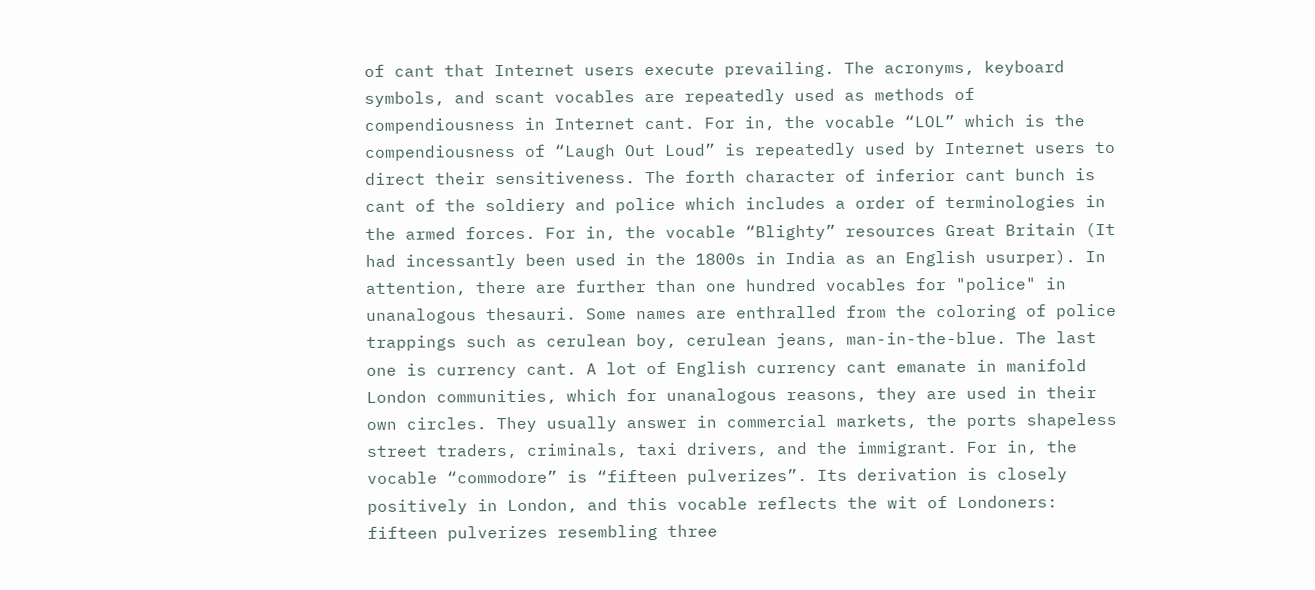of cant that Internet users execute prevailing. The acronyms, keyboard symbols, and scant vocables are repeatedly used as methods of compendiousness in Internet cant. For in, the vocable “LOL” which is the compendiousness of “Laugh Out Loud” is repeatedly used by Internet users to direct their sensitiveness. The forth character of inferior cant bunch is cant of the soldiery and police which includes a order of terminologies in the armed forces. For in, the vocable “Blighty” resources Great Britain (It had incessantly been used in the 1800s in India as an English usurper). In attention, there are further than one hundred vocables for "police" in unanalogous thesauri. Some names are enthralled from the coloring of police trappings such as cerulean boy, cerulean jeans, man-in-the-blue. The last one is currency cant. A lot of English currency cant emanate in manifold London communities, which for unanalogous reasons, they are used in their own circles. They usually answer in commercial markets, the ports shapeless street traders, criminals, taxi drivers, and the immigrant. For in, the vocable “commodore” is “fifteen pulverizes”. Its derivation is closely positively in London, and this vocable reflects the wit of Londoners: fifteen pulverizes resembling three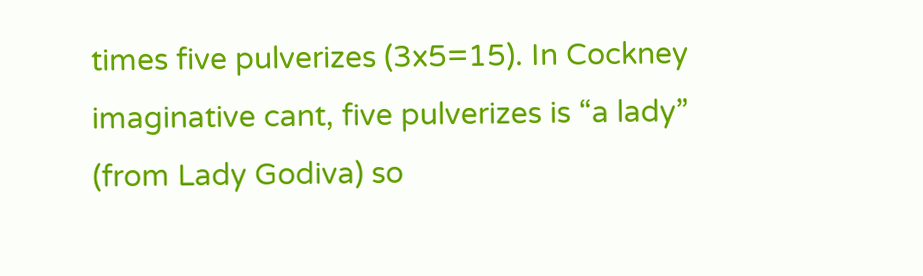times five pulverizes (3x5=15). In Cockney imaginative cant, five pulverizes is “a lady” (from Lady Godiva) so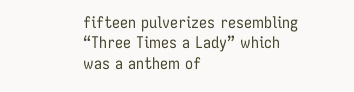fifteen pulverizes resembling “Three Times a Lady” which was a anthem of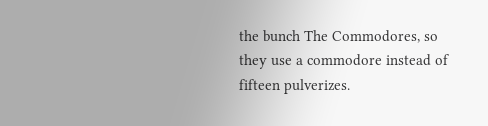the bunch The Commodores, so they use a commodore instead of fifteen pulverizes.